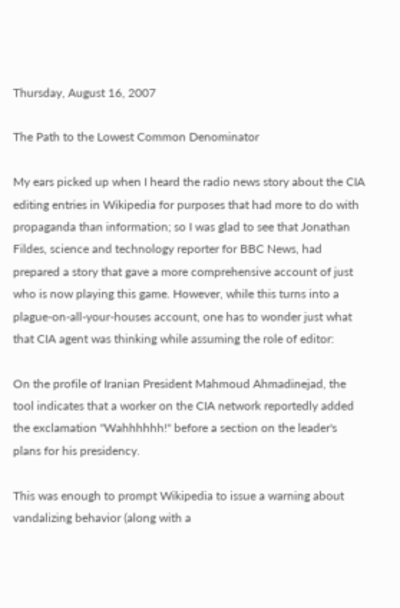Thursday, August 16, 2007

The Path to the Lowest Common Denominator

My ears picked up when I heard the radio news story about the CIA editing entries in Wikipedia for purposes that had more to do with propaganda than information; so I was glad to see that Jonathan Fildes, science and technology reporter for BBC News, had prepared a story that gave a more comprehensive account of just who is now playing this game. However, while this turns into a plague-on-all-your-houses account, one has to wonder just what that CIA agent was thinking while assuming the role of editor:

On the profile of Iranian President Mahmoud Ahmadinejad, the tool indicates that a worker on the CIA network reportedly added the exclamation "Wahhhhhh!" before a section on the leader's plans for his presidency.

This was enough to prompt Wikipedia to issue a warning about vandalizing behavior (along with a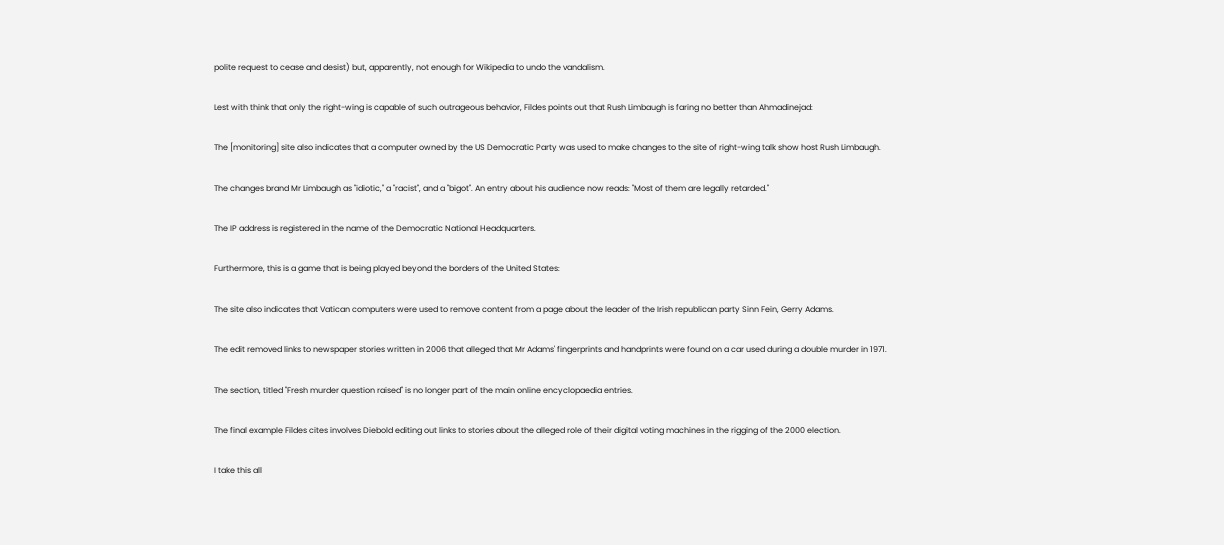polite request to cease and desist) but, apparently, not enough for Wikipedia to undo the vandalism.

Lest with think that only the right-wing is capable of such outrageous behavior, Fildes points out that Rush Limbaugh is faring no better than Ahmadinejad:

The [monitoring] site also indicates that a computer owned by the US Democratic Party was used to make changes to the site of right-wing talk show host Rush Limbaugh.

The changes brand Mr Limbaugh as "idiotic," a "racist", and a "bigot". An entry about his audience now reads: "Most of them are legally retarded."

The IP address is registered in the name of the Democratic National Headquarters.

Furthermore, this is a game that is being played beyond the borders of the United States:

The site also indicates that Vatican computers were used to remove content from a page about the leader of the Irish republican party Sinn Fein, Gerry Adams.

The edit removed links to newspaper stories written in 2006 that alleged that Mr Adams' fingerprints and handprints were found on a car used during a double murder in 1971.

The section, titled "Fresh murder question raised" is no longer part of the main online encyclopaedia entries.

The final example Fildes cites involves Diebold editing out links to stories about the alleged role of their digital voting machines in the rigging of the 2000 election.

I take this all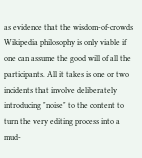as evidence that the wisdom-of-crowds Wikipedia philosophy is only viable if one can assume the good will of all the participants. All it takes is one or two incidents that involve deliberately introducing "noise" to the content to turn the very editing process into a mud-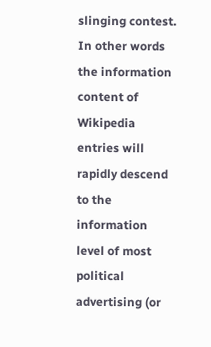slinging contest. In other words the information content of Wikipedia entries will rapidly descend to the information level of most political advertising (or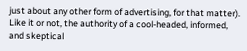just about any other form of advertising, for that matter). Like it or not, the authority of a cool-headed, informed, and skeptical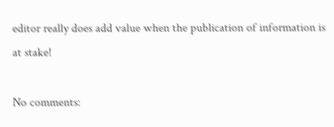editor really does add value when the publication of information is at stake!

No comments: